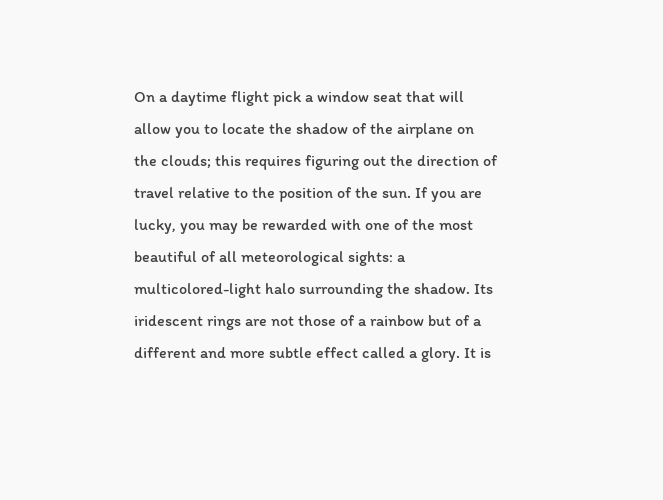On a daytime flight pick a window seat that will allow you to locate the shadow of the airplane on the clouds; this requires figuring out the direction of travel relative to the position of the sun. If you are lucky, you may be rewarded with one of the most beautiful of all meteorological sights: a multicolored-light halo surrounding the shadow. Its iridescent rings are not those of a rainbow but of a different and more subtle effect called a glory. It is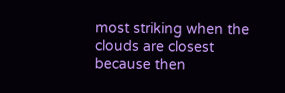most striking when the clouds are closest because then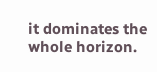it dominates the whole horizon.